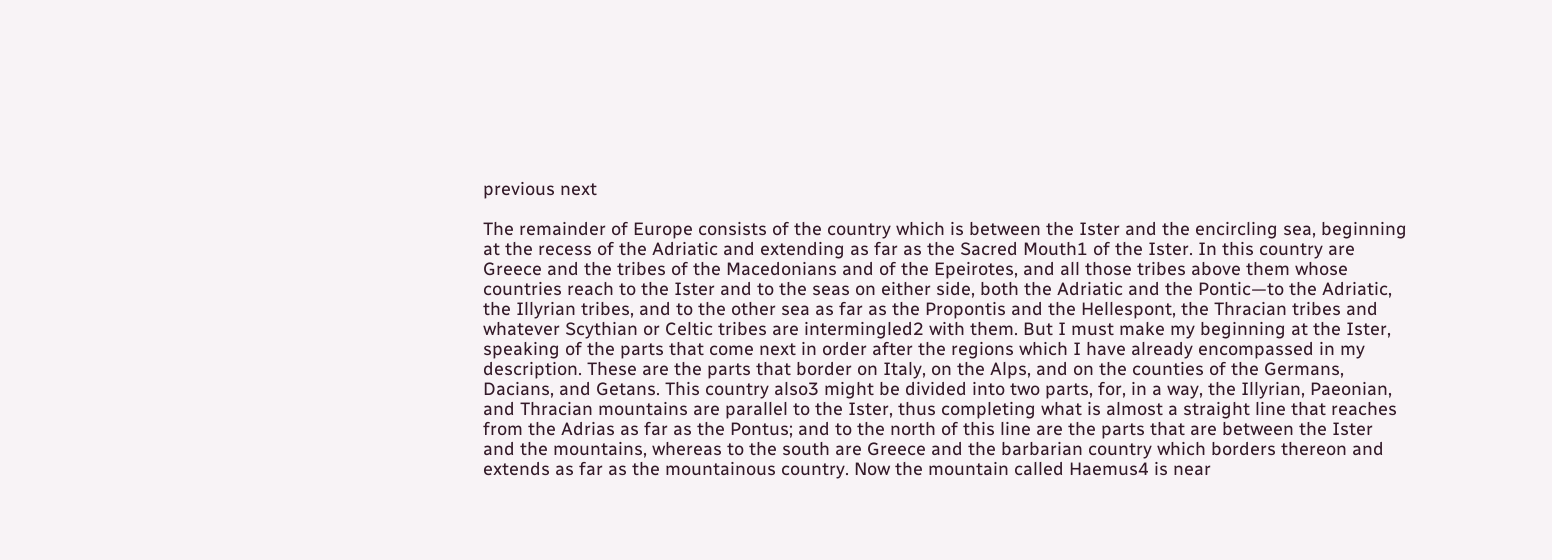previous next

The remainder of Europe consists of the country which is between the Ister and the encircling sea, beginning at the recess of the Adriatic and extending as far as the Sacred Mouth1 of the Ister. In this country are Greece and the tribes of the Macedonians and of the Epeirotes, and all those tribes above them whose countries reach to the Ister and to the seas on either side, both the Adriatic and the Pontic—to the Adriatic, the Illyrian tribes, and to the other sea as far as the Propontis and the Hellespont, the Thracian tribes and whatever Scythian or Celtic tribes are intermingled2 with them. But I must make my beginning at the Ister, speaking of the parts that come next in order after the regions which I have already encompassed in my description. These are the parts that border on Italy, on the Alps, and on the counties of the Germans, Dacians, and Getans. This country also3 might be divided into two parts, for, in a way, the Illyrian, Paeonian, and Thracian mountains are parallel to the Ister, thus completing what is almost a straight line that reaches from the Adrias as far as the Pontus; and to the north of this line are the parts that are between the Ister and the mountains, whereas to the south are Greece and the barbarian country which borders thereon and extends as far as the mountainous country. Now the mountain called Haemus4 is near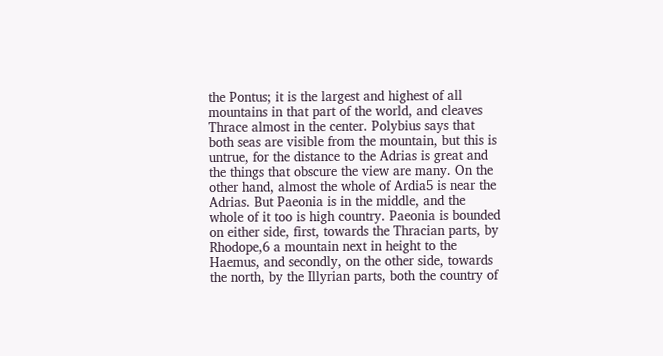the Pontus; it is the largest and highest of all mountains in that part of the world, and cleaves Thrace almost in the center. Polybius says that both seas are visible from the mountain, but this is untrue, for the distance to the Adrias is great and the things that obscure the view are many. On the other hand, almost the whole of Ardia5 is near the Adrias. But Paeonia is in the middle, and the whole of it too is high country. Paeonia is bounded on either side, first, towards the Thracian parts, by Rhodope,6 a mountain next in height to the Haemus, and secondly, on the other side, towards the north, by the Illyrian parts, both the country of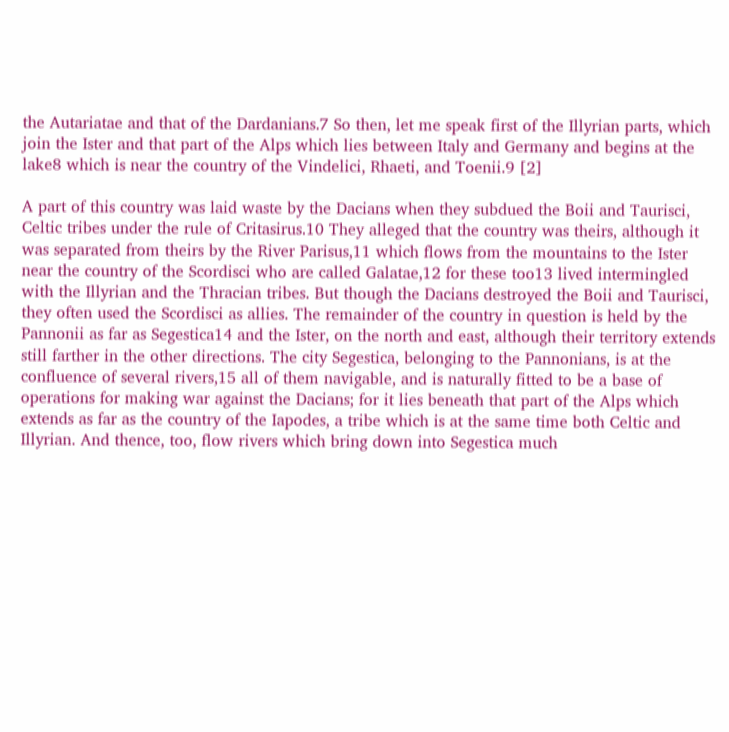the Autariatae and that of the Dardanians.7 So then, let me speak first of the Illyrian parts, which join the Ister and that part of the Alps which lies between Italy and Germany and begins at the lake8 which is near the country of the Vindelici, Rhaeti, and Toenii.9 [2]

A part of this country was laid waste by the Dacians when they subdued the Boii and Taurisci, Celtic tribes under the rule of Critasirus.10 They alleged that the country was theirs, although it was separated from theirs by the River Parisus,11 which flows from the mountains to the Ister near the country of the Scordisci who are called Galatae,12 for these too13 lived intermingled with the Illyrian and the Thracian tribes. But though the Dacians destroyed the Boii and Taurisci, they often used the Scordisci as allies. The remainder of the country in question is held by the Pannonii as far as Segestica14 and the Ister, on the north and east, although their territory extends still farther in the other directions. The city Segestica, belonging to the Pannonians, is at the confluence of several rivers,15 all of them navigable, and is naturally fitted to be a base of operations for making war against the Dacians; for it lies beneath that part of the Alps which extends as far as the country of the Iapodes, a tribe which is at the same time both Celtic and Illyrian. And thence, too, flow rivers which bring down into Segestica much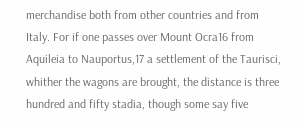merchandise both from other countries and from Italy. For if one passes over Mount Ocra16 from Aquileia to Nauportus,17 a settlement of the Taurisci, whither the wagons are brought, the distance is three hundred and fifty stadia, though some say five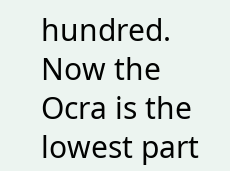hundred. Now the Ocra is the lowest part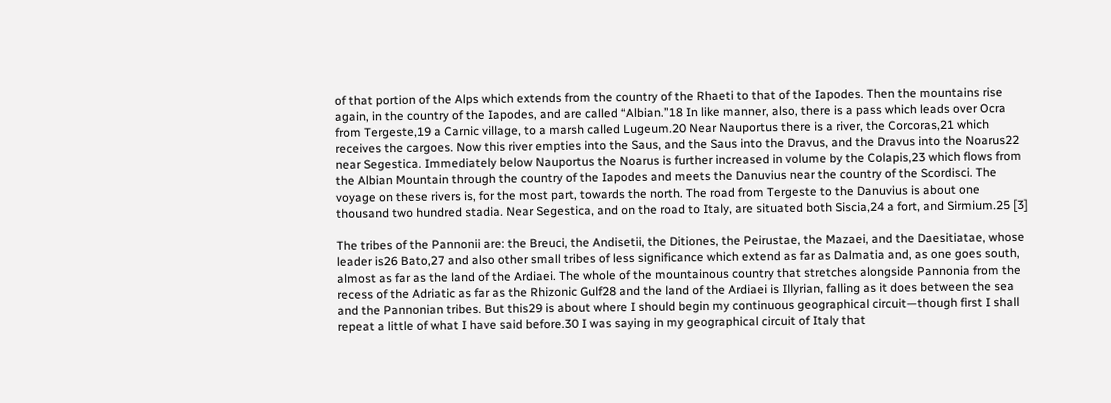of that portion of the Alps which extends from the country of the Rhaeti to that of the Iapodes. Then the mountains rise again, in the country of the Iapodes, and are called “Albian.”18 In like manner, also, there is a pass which leads over Ocra from Tergeste,19 a Carnic village, to a marsh called Lugeum.20 Near Nauportus there is a river, the Corcoras,21 which receives the cargoes. Now this river empties into the Saus, and the Saus into the Dravus, and the Dravus into the Noarus22 near Segestica. Immediately below Nauportus the Noarus is further increased in volume by the Colapis,23 which flows from the Albian Mountain through the country of the Iapodes and meets the Danuvius near the country of the Scordisci. The voyage on these rivers is, for the most part, towards the north. The road from Tergeste to the Danuvius is about one thousand two hundred stadia. Near Segestica, and on the road to Italy, are situated both Siscia,24 a fort, and Sirmium.25 [3]

The tribes of the Pannonii are: the Breuci, the Andisetii, the Ditiones, the Peirustae, the Mazaei, and the Daesitiatae, whose leader is26 Bato,27 and also other small tribes of less significance which extend as far as Dalmatia and, as one goes south, almost as far as the land of the Ardiaei. The whole of the mountainous country that stretches alongside Pannonia from the recess of the Adriatic as far as the Rhizonic Gulf28 and the land of the Ardiaei is Illyrian, falling as it does between the sea and the Pannonian tribes. But this29 is about where I should begin my continuous geographical circuit—though first I shall repeat a little of what I have said before.30 I was saying in my geographical circuit of Italy that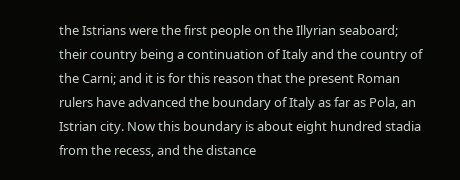the Istrians were the first people on the Illyrian seaboard; their country being a continuation of Italy and the country of the Carni; and it is for this reason that the present Roman rulers have advanced the boundary of Italy as far as Pola, an Istrian city. Now this boundary is about eight hundred stadia from the recess, and the distance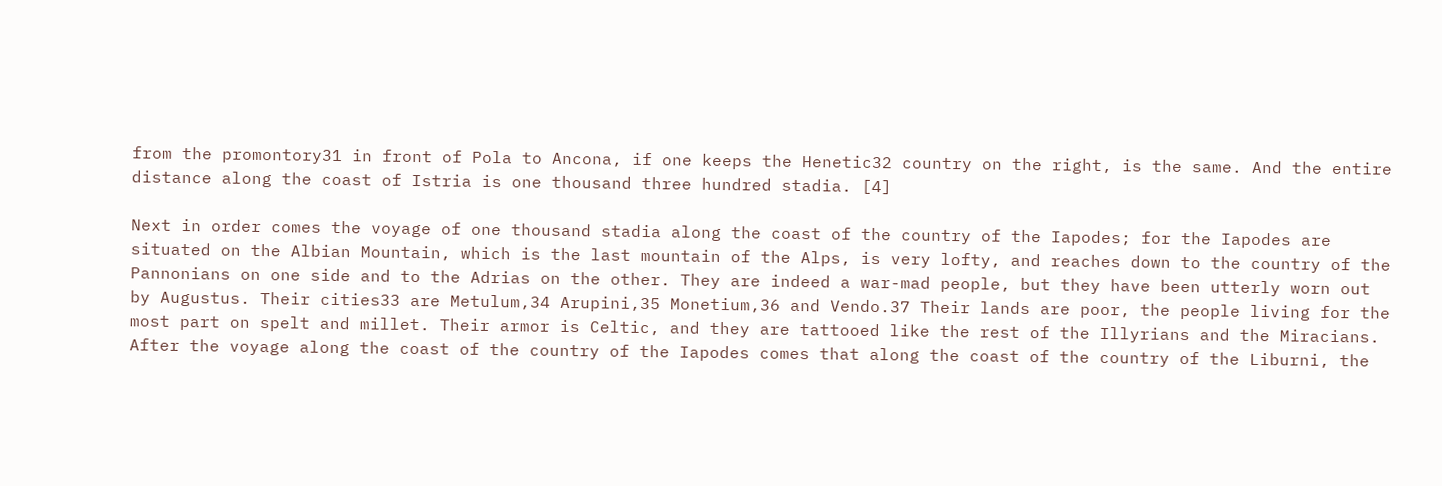from the promontory31 in front of Pola to Ancona, if one keeps the Henetic32 country on the right, is the same. And the entire distance along the coast of Istria is one thousand three hundred stadia. [4]

Next in order comes the voyage of one thousand stadia along the coast of the country of the Iapodes; for the Iapodes are situated on the Albian Mountain, which is the last mountain of the Alps, is very lofty, and reaches down to the country of the Pannonians on one side and to the Adrias on the other. They are indeed a war-mad people, but they have been utterly worn out by Augustus. Their cities33 are Metulum,34 Arupini,35 Monetium,36 and Vendo.37 Their lands are poor, the people living for the most part on spelt and millet. Their armor is Celtic, and they are tattooed like the rest of the Illyrians and the Miracians. After the voyage along the coast of the country of the Iapodes comes that along the coast of the country of the Liburni, the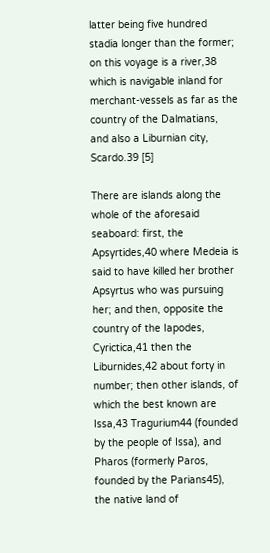latter being five hundred stadia longer than the former; on this voyage is a river,38 which is navigable inland for merchant-vessels as far as the country of the Dalmatians, and also a Liburnian city, Scardo.39 [5]

There are islands along the whole of the aforesaid seaboard: first, the Apsyrtides,40 where Medeia is said to have killed her brother Apsyrtus who was pursuing her; and then, opposite the country of the Iapodes, Cyrictica,41 then the Liburnides,42 about forty in number; then other islands, of which the best known are Issa,43 Tragurium44 (founded by the people of Issa), and Pharos (formerly Paros, founded by the Parians45), the native land of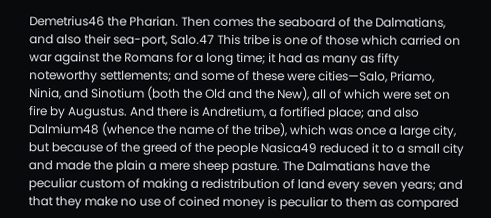Demetrius46 the Pharian. Then comes the seaboard of the Dalmatians, and also their sea-port, Salo.47 This tribe is one of those which carried on war against the Romans for a long time; it had as many as fifty noteworthy settlements; and some of these were cities—Salo, Priamo, Ninia, and Sinotium (both the Old and the New), all of which were set on fire by Augustus. And there is Andretium, a fortified place; and also Dalmium48 (whence the name of the tribe), which was once a large city, but because of the greed of the people Nasica49 reduced it to a small city and made the plain a mere sheep pasture. The Dalmatians have the peculiar custom of making a redistribution of land every seven years; and that they make no use of coined money is peculiar to them as compared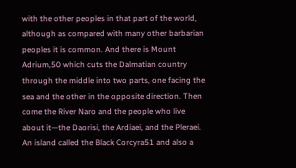with the other peoples in that part of the world, although as compared with many other barbarian peoples it is common. And there is Mount Adrium,50 which cuts the Dalmatian country through the middle into two parts, one facing the sea and the other in the opposite direction. Then come the River Naro and the people who live about it—the Daorisi, the Ardiaei, and the Pleraei. An island called the Black Corcyra51 and also a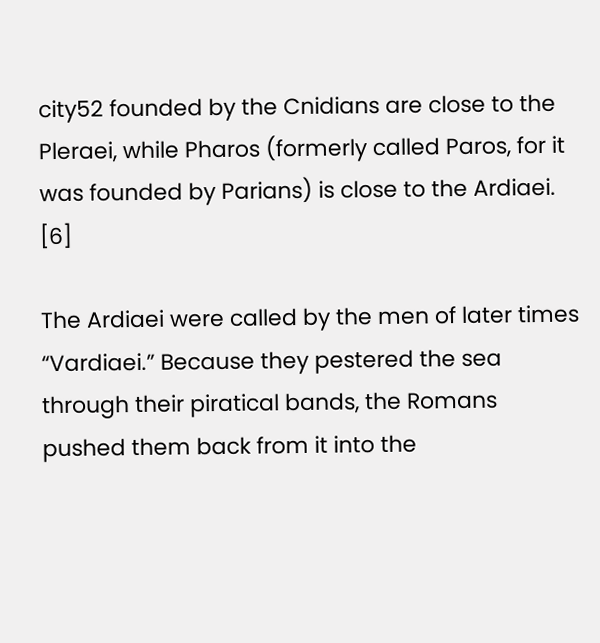city52 founded by the Cnidians are close to the Pleraei, while Pharos (formerly called Paros, for it was founded by Parians) is close to the Ardiaei. [6]

The Ardiaei were called by the men of later times “Vardiaei.” Because they pestered the sea through their piratical bands, the Romans pushed them back from it into the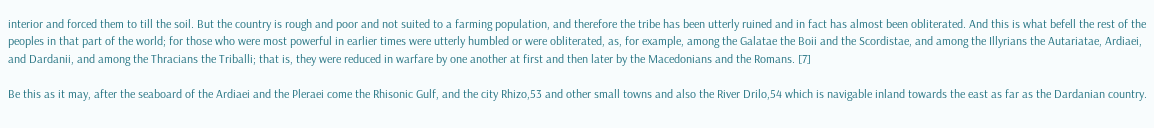interior and forced them to till the soil. But the country is rough and poor and not suited to a farming population, and therefore the tribe has been utterly ruined and in fact has almost been obliterated. And this is what befell the rest of the peoples in that part of the world; for those who were most powerful in earlier times were utterly humbled or were obliterated, as, for example, among the Galatae the Boii and the Scordistae, and among the Illyrians the Autariatae, Ardiaei, and Dardanii, and among the Thracians the Triballi; that is, they were reduced in warfare by one another at first and then later by the Macedonians and the Romans. [7]

Be this as it may, after the seaboard of the Ardiaei and the Pleraei come the Rhisonic Gulf, and the city Rhizo,53 and other small towns and also the River Drilo,54 which is navigable inland towards the east as far as the Dardanian country.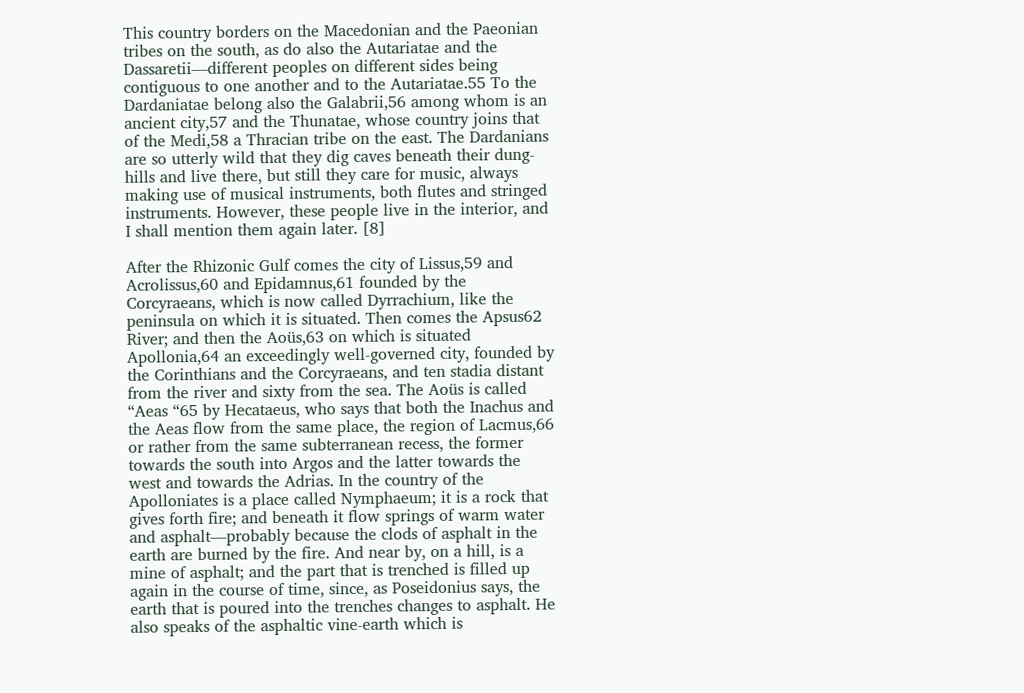This country borders on the Macedonian and the Paeonian tribes on the south, as do also the Autariatae and the Dassaretii—different peoples on different sides being contiguous to one another and to the Autariatae.55 To the Dardaniatae belong also the Galabrii,56 among whom is an ancient city,57 and the Thunatae, whose country joins that of the Medi,58 a Thracian tribe on the east. The Dardanians are so utterly wild that they dig caves beneath their dung-hills and live there, but still they care for music, always making use of musical instruments, both flutes and stringed instruments. However, these people live in the interior, and I shall mention them again later. [8]

After the Rhizonic Gulf comes the city of Lissus,59 and Acrolissus,60 and Epidamnus,61 founded by the Corcyraeans, which is now called Dyrrachium, like the peninsula on which it is situated. Then comes the Apsus62 River; and then the Aoüs,63 on which is situated Apollonia,64 an exceedingly well-governed city, founded by the Corinthians and the Corcyraeans, and ten stadia distant from the river and sixty from the sea. The Aoüs is called “Aeas “65 by Hecataeus, who says that both the Inachus and the Aeas flow from the same place, the region of Lacmus,66 or rather from the same subterranean recess, the former towards the south into Argos and the latter towards the west and towards the Adrias. In the country of the Apolloniates is a place called Nymphaeum; it is a rock that gives forth fire; and beneath it flow springs of warm water and asphalt—probably because the clods of asphalt in the earth are burned by the fire. And near by, on a hill, is a mine of asphalt; and the part that is trenched is filled up again in the course of time, since, as Poseidonius says, the earth that is poured into the trenches changes to asphalt. He also speaks of the asphaltic vine-earth which is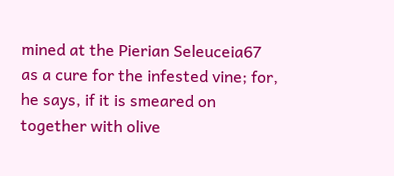mined at the Pierian Seleuceia67 as a cure for the infested vine; for, he says, if it is smeared on together with olive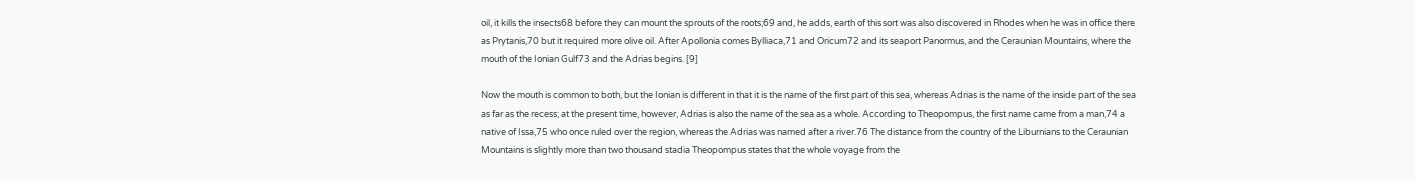oil, it kills the insects68 before they can mount the sprouts of the roots;69 and, he adds, earth of this sort was also discovered in Rhodes when he was in office there as Prytanis,70 but it required more olive oil. After Apollonia comes Bylliaca,71 and Oricum72 and its seaport Panormus, and the Ceraunian Mountains, where the mouth of the Ionian Gulf73 and the Adrias begins. [9]

Now the mouth is common to both, but the Ionian is different in that it is the name of the first part of this sea, whereas Adrias is the name of the inside part of the sea as far as the recess; at the present time, however, Adrias is also the name of the sea as a whole. According to Theopompus, the first name came from a man,74 a native of Issa,75 who once ruled over the region, whereas the Adrias was named after a river.76 The distance from the country of the Liburnians to the Ceraunian Mountains is slightly more than two thousand stadia Theopompus states that the whole voyage from the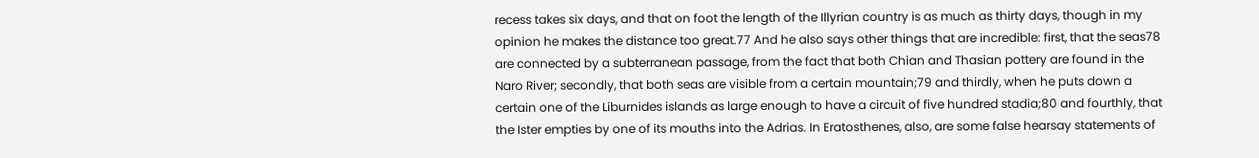recess takes six days, and that on foot the length of the Illyrian country is as much as thirty days, though in my opinion he makes the distance too great.77 And he also says other things that are incredible: first, that the seas78 are connected by a subterranean passage, from the fact that both Chian and Thasian pottery are found in the Naro River; secondly, that both seas are visible from a certain mountain;79 and thirdly, when he puts down a certain one of the Liburnides islands as large enough to have a circuit of five hundred stadia;80 and fourthly, that the Ister empties by one of its mouths into the Adrias. In Eratosthenes, also, are some false hearsay statements of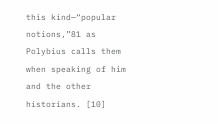this kind—“popular notions,”81 as Polybius calls them when speaking of him and the other historians. [10]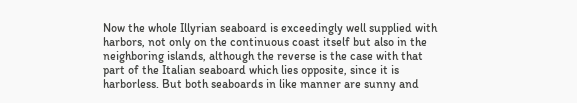Now the whole Illyrian seaboard is exceedingly well supplied with harbors, not only on the continuous coast itself but also in the neighboring islands, although the reverse is the case with that part of the Italian seaboard which lies opposite, since it is harborless. But both seaboards in like manner are sunny and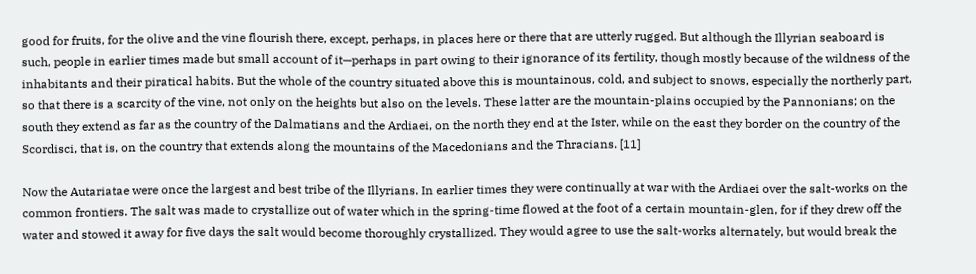good for fruits, for the olive and the vine flourish there, except, perhaps, in places here or there that are utterly rugged. But although the Illyrian seaboard is such, people in earlier times made but small account of it—perhaps in part owing to their ignorance of its fertility, though mostly because of the wildness of the inhabitants and their piratical habits. But the whole of the country situated above this is mountainous, cold, and subject to snows, especially the northerly part, so that there is a scarcity of the vine, not only on the heights but also on the levels. These latter are the mountain-plains occupied by the Pannonians; on the south they extend as far as the country of the Dalmatians and the Ardiaei, on the north they end at the Ister, while on the east they border on the country of the Scordisci, that is, on the country that extends along the mountains of the Macedonians and the Thracians. [11]

Now the Autariatae were once the largest and best tribe of the Illyrians. In earlier times they were continually at war with the Ardiaei over the salt-works on the common frontiers. The salt was made to crystallize out of water which in the spring-time flowed at the foot of a certain mountain-glen, for if they drew off the water and stowed it away for five days the salt would become thoroughly crystallized. They would agree to use the salt-works alternately, but would break the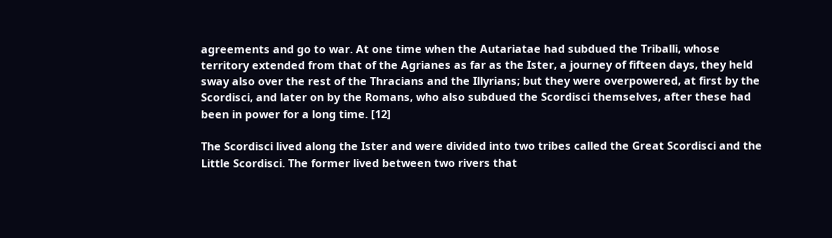agreements and go to war. At one time when the Autariatae had subdued the Triballi, whose territory extended from that of the Agrianes as far as the Ister, a journey of fifteen days, they held sway also over the rest of the Thracians and the Illyrians; but they were overpowered, at first by the Scordisci, and later on by the Romans, who also subdued the Scordisci themselves, after these had been in power for a long time. [12]

The Scordisci lived along the Ister and were divided into two tribes called the Great Scordisci and the Little Scordisci. The former lived between two rivers that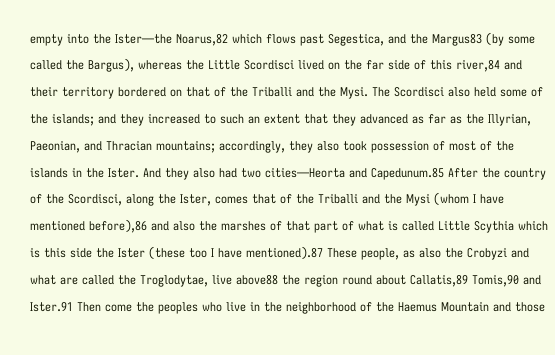empty into the Ister—the Noarus,82 which flows past Segestica, and the Margus83 (by some called the Bargus), whereas the Little Scordisci lived on the far side of this river,84 and their territory bordered on that of the Triballi and the Mysi. The Scordisci also held some of the islands; and they increased to such an extent that they advanced as far as the Illyrian, Paeonian, and Thracian mountains; accordingly, they also took possession of most of the islands in the Ister. And they also had two cities—Heorta and Capedunum.85 After the country of the Scordisci, along the Ister, comes that of the Triballi and the Mysi (whom I have mentioned before),86 and also the marshes of that part of what is called Little Scythia which is this side the Ister (these too I have mentioned).87 These people, as also the Crobyzi and what are called the Troglodytae, live above88 the region round about Callatis,89 Tomis,90 and Ister.91 Then come the peoples who live in the neighborhood of the Haemus Mountain and those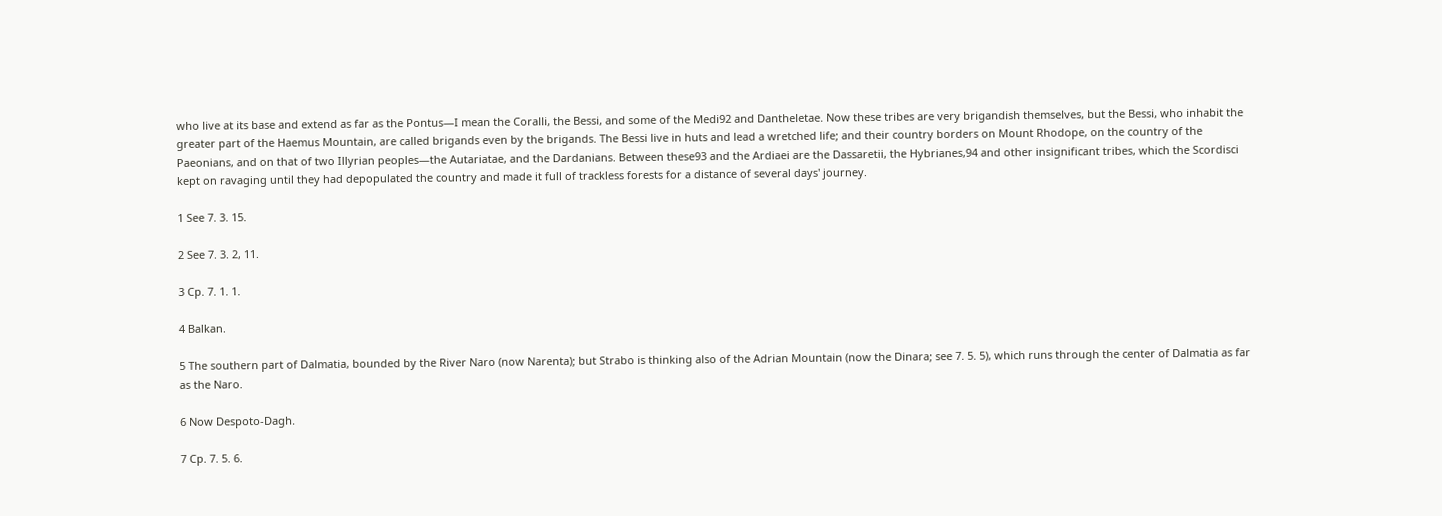who live at its base and extend as far as the Pontus—I mean the Coralli, the Bessi, and some of the Medi92 and Dantheletae. Now these tribes are very brigandish themselves, but the Bessi, who inhabit the greater part of the Haemus Mountain, are called brigands even by the brigands. The Bessi live in huts and lead a wretched life; and their country borders on Mount Rhodope, on the country of the Paeonians, and on that of two Illyrian peoples—the Autariatae, and the Dardanians. Between these93 and the Ardiaei are the Dassaretii, the Hybrianes,94 and other insignificant tribes, which the Scordisci kept on ravaging until they had depopulated the country and made it full of trackless forests for a distance of several days' journey.

1 See 7. 3. 15.

2 See 7. 3. 2, 11.

3 Cp. 7. 1. 1.

4 Balkan.

5 The southern part of Dalmatia, bounded by the River Naro (now Narenta); but Strabo is thinking also of the Adrian Mountain (now the Dinara; see 7. 5. 5), which runs through the center of Dalmatia as far as the Naro.

6 Now Despoto-Dagh.

7 Cp. 7. 5. 6.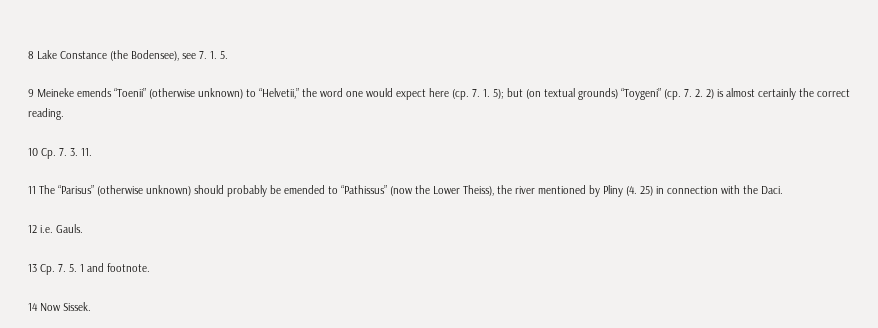8 Lake Constance (the Bodensee), see 7. 1. 5.

9 Meineke emends “Toenii” (otherwise unknown) to “Helvetii,” the word one would expect here (cp. 7. 1. 5); but (on textual grounds) “Toygeni” (cp. 7. 2. 2) is almost certainly the correct reading.

10 Cp. 7. 3. 11.

11 The “Parisus” (otherwise unknown) should probably be emended to “Pathissus” (now the Lower Theiss), the river mentioned by Pliny (4. 25) in connection with the Daci.

12 i.e. Gauls.

13 Cp. 7. 5. 1 and footnote.

14 Now Sissek.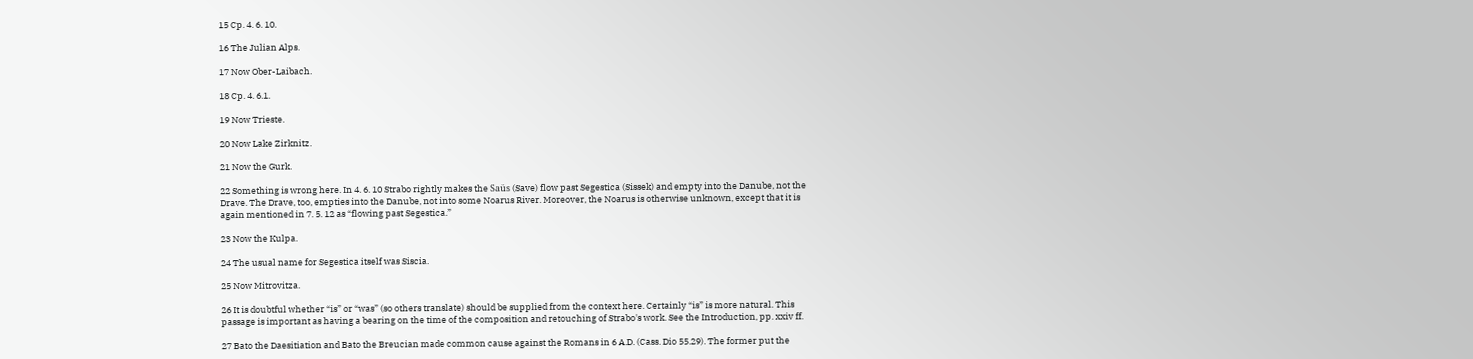15 Cp. 4. 6. 10.

16 The Julian Alps.

17 Now Ober-Laibach.

18 Cp. 4. 6.1.

19 Now Trieste.

20 Now Lake Zirknitz.

21 Now the Gurk.

22 Something is wrong here. In 4. 6. 10 Strabo rightly makes the Saüs (Save) flow past Segestica (Sissek) and empty into the Danube, not the Drave. The Drave, too, empties into the Danube, not into some Noarus River. Moreover, the Noarus is otherwise unknown, except that it is again mentioned in 7. 5. 12 as “flowing past Segestica.”

23 Now the Kulpa.

24 The usual name for Segestica itself was Siscia.

25 Now Mitrovitza.

26 It is doubtful whether “is” or “was” (so others translate) should be supplied from the context here. Certainly “is” is more natural. This passage is important as having a bearing on the time of the composition and retouching of Strabo's work. See the Introduction, pp. xxiv ff.

27 Bato the Daesitiation and Bato the Breucian made common cause against the Romans in 6 A.D. (Cass. Dio 55.29). The former put the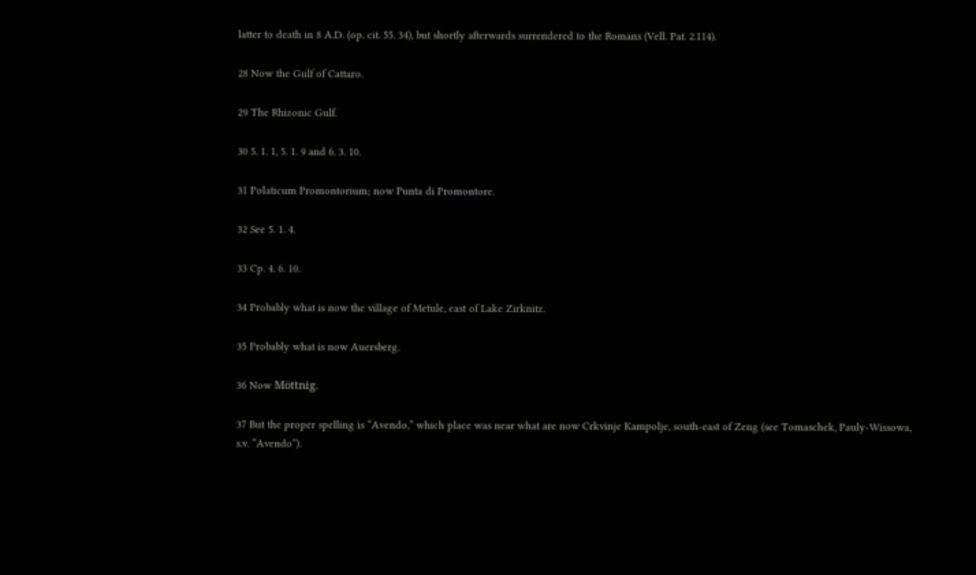latter to death in 8 A.D. (op. cit. 55. 34), but shortly afterwards surrendered to the Romans (Vell. Pat. 2.114).

28 Now the Gulf of Cattaro.

29 The Rhizonic Gulf.

30 5. 1. 1, 5. 1. 9 and 6. 3. 10.

31 Polaticum Promontorium; now Punta di Promontore.

32 See 5. 1. 4.

33 Cp. 4. 6. 10.

34 Probably what is now the village of Metule, east of Lake Zirknitz.

35 Probably what is now Auersberg.

36 Now Möttnig.

37 But the proper spelling is “Avendo,” which place was near what are now Crkvinje Kampolje, south-east of Zeng (see Tomaschek, Pauly-Wissowa, s.v. “Avendo”).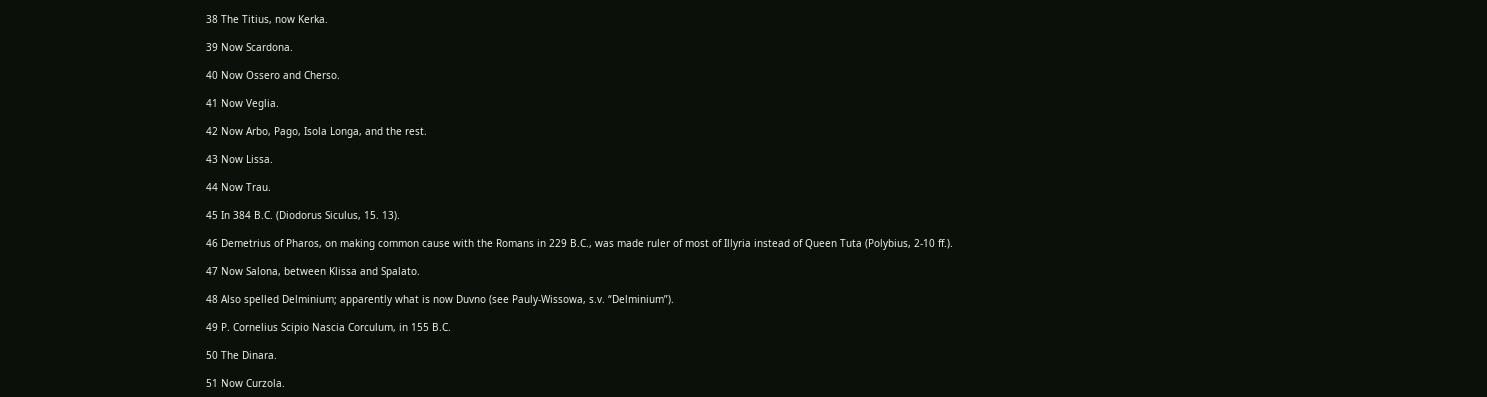38 The Titius, now Kerka.

39 Now Scardona.

40 Now Ossero and Cherso.

41 Now Veglia.

42 Now Arbo, Pago, Isola Longa, and the rest.

43 Now Lissa.

44 Now Trau.

45 In 384 B.C. (Diodorus Siculus, 15. 13).

46 Demetrius of Pharos, on making common cause with the Romans in 229 B.C., was made ruler of most of Illyria instead of Queen Tuta (Polybius, 2-10 ff.).

47 Now Salona, between Klissa and Spalato.

48 Also spelled Delminium; apparently what is now Duvno (see Pauly-Wissowa, s.v. “Delminium”).

49 P. Cornelius Scipio Nascia Corculum, in 155 B.C.

50 The Dinara.

51 Now Curzola.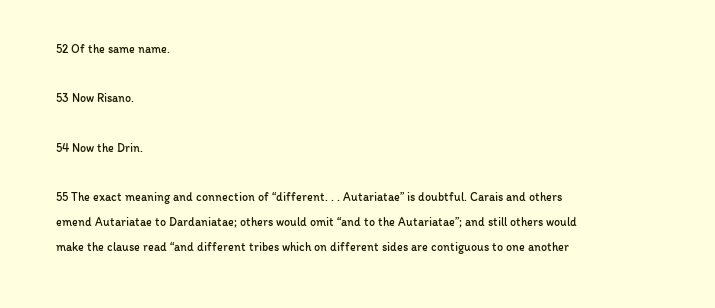52 Of the same name.

53 Now Risano.

54 Now the Drin.

55 The exact meaning and connection of “different. . . Autariatae” is doubtful. Carais and others emend Autariatae to Dardaniatae; others would omit “and to the Autariatae”; and still others would make the clause read “and different tribes which on different sides are contiguous to one another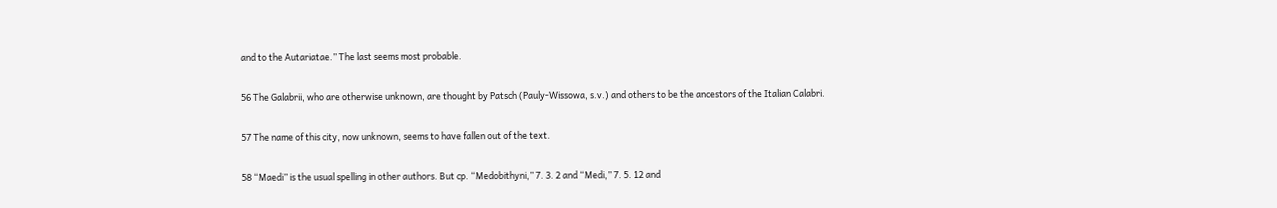and to the Autariatae.” The last seems most probable.

56 The Galabrii, who are otherwise unknown, are thought by Patsch (Pauly-Wissowa, s.v.) and others to be the ancestors of the Italian Calabri.

57 The name of this city, now unknown, seems to have fallen out of the text.

58 “Maedi” is the usual spelling in other authors. But cp. “Medobithyni,” 7. 3. 2 and “Medi,” 7. 5. 12 and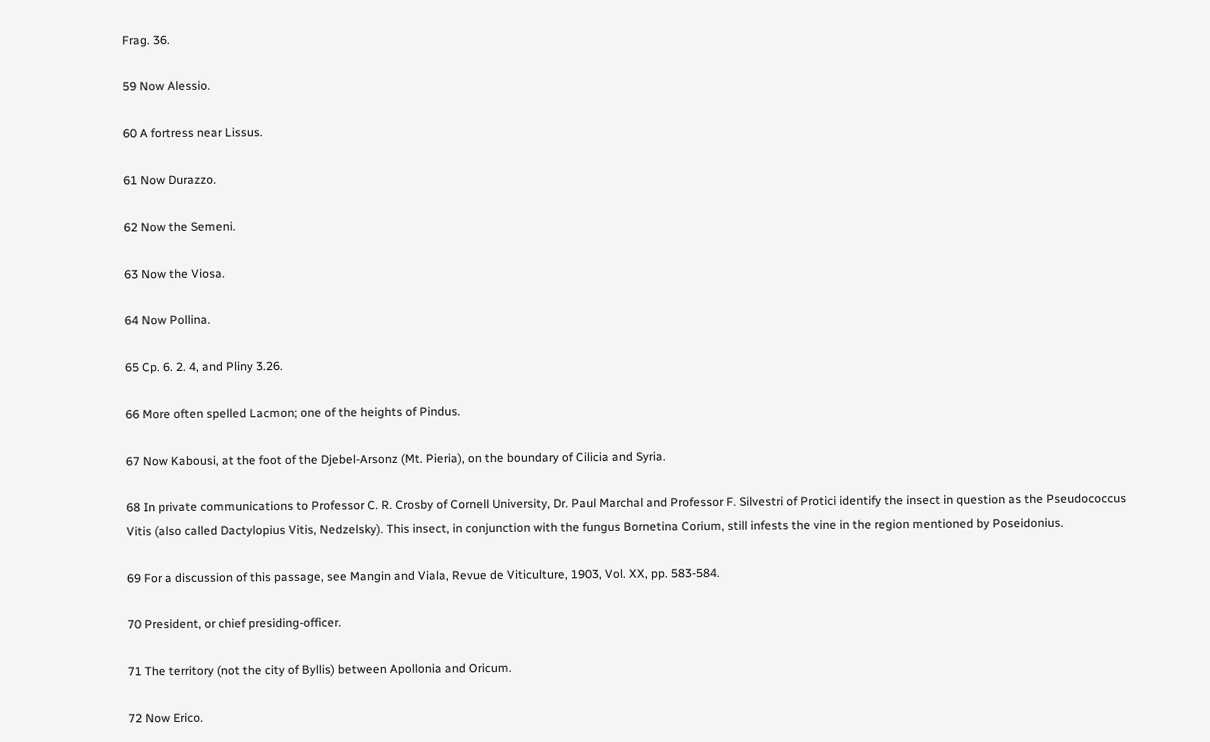Frag. 36.

59 Now Alessio.

60 A fortress near Lissus.

61 Now Durazzo.

62 Now the Semeni.

63 Now the Viosa.

64 Now Pollina.

65 Cp. 6. 2. 4, and Pliny 3.26.

66 More often spelled Lacmon; one of the heights of Pindus.

67 Now Kabousi, at the foot of the Djebel-Arsonz (Mt. Pieria), on the boundary of Cilicia and Syria.

68 In private communications to Professor C. R. Crosby of Cornell University, Dr. Paul Marchal and Professor F. Silvestri of Protici identify the insect in question as the Pseudococcus Vitis (also called Dactylopius Vitis, Nedzelsky). This insect, in conjunction with the fungus Bornetina Corium, still infests the vine in the region mentioned by Poseidonius.

69 For a discussion of this passage, see Mangin and Viala, Revue de Viticulture, 1903, Vol. XX, pp. 583-584.

70 President, or chief presiding-officer.

71 The territory (not the city of Byllis) between Apollonia and Oricum.

72 Now Erico.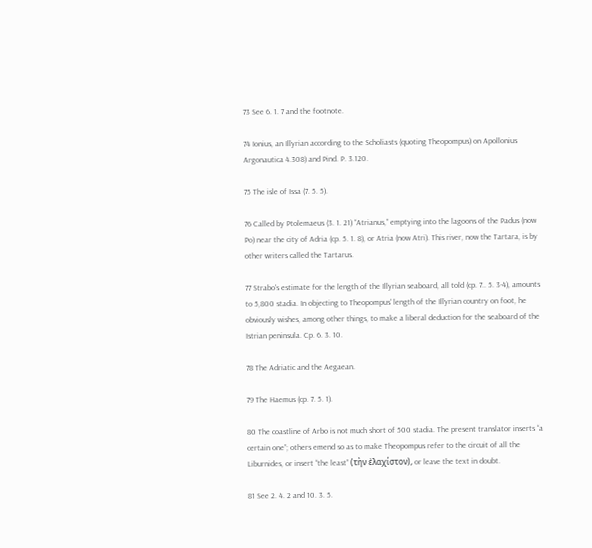73 See 6. 1. 7 and the footnote.

74 Ionius, an Illyrian according to the Scholiasts (quoting Theopompus) on Apollonius Argonautica 4.308) and Pind. P. 3.120.

75 The isle of Issa (7. 5. 5).

76 Called by Ptolemaeus (3. 1. 21) “Atrianus,” emptying into the lagoons of the Padus (now Po) near the city of Adria (cp. 5. 1. 8), or Atria (now Atri). This river, now the Tartara, is by other writers called the Tartarus.

77 Strabo's estimate for the length of the Illyrian seaboard, all told (cp. 7.. 5. 3-4), amounts to 5,800 stadia. In objecting to Theopompus' length of the Illyrian country on foot, he obviously wishes, among other things, to make a liberal deduction for the seaboard of the Istrian peninsula. Cp. 6. 3. 10.

78 The Adriatic and the Aegaean.

79 The Haemus (cp. 7. 5. 1).

80 The coastline of Arbo is not much short of 500 stadia. The present translator inserts “a certain one”; others emend so as to make Theopompus refer to the circuit of all the Liburnides, or insert “the least” (τὴν ἐλαχίστον), or leave the text in doubt.

81 See 2. 4. 2 and 10. 3. 5.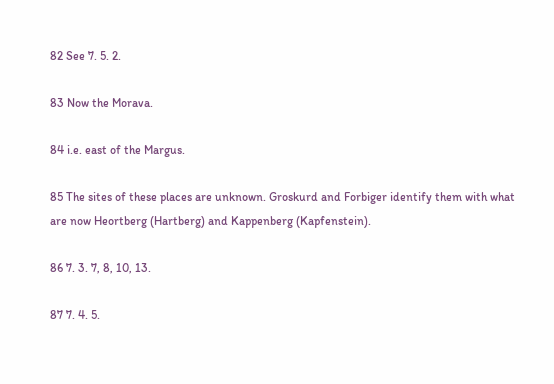82 See 7. 5. 2.

83 Now the Morava.

84 i.e. east of the Margus.

85 The sites of these places are unknown. Groskurd and Forbiger identify them with what are now Heortberg (Hartberg) and Kappenberg (Kapfenstein).

86 7. 3. 7, 8, 10, 13.

87 7. 4. 5.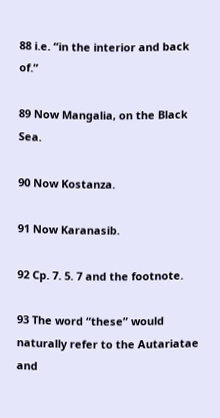88 i.e. “in the interior and back of.”

89 Now Mangalia, on the Black Sea.

90 Now Kostanza.

91 Now Karanasib.

92 Cp. 7. 5. 7 and the footnote.

93 The word “these” would naturally refer to the Autariatae and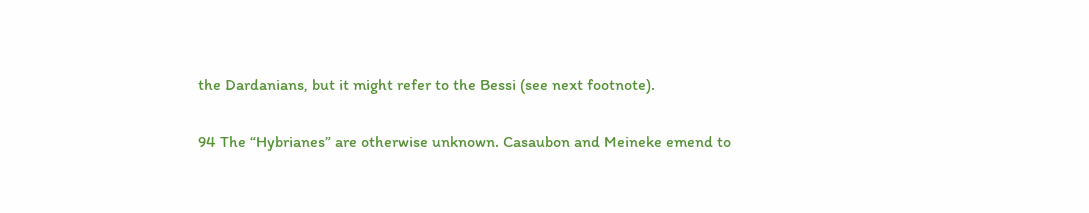the Dardanians, but it might refer to the Bessi (see next footnote).

94 The “Hybrianes” are otherwise unknown. Casaubon and Meineke emend to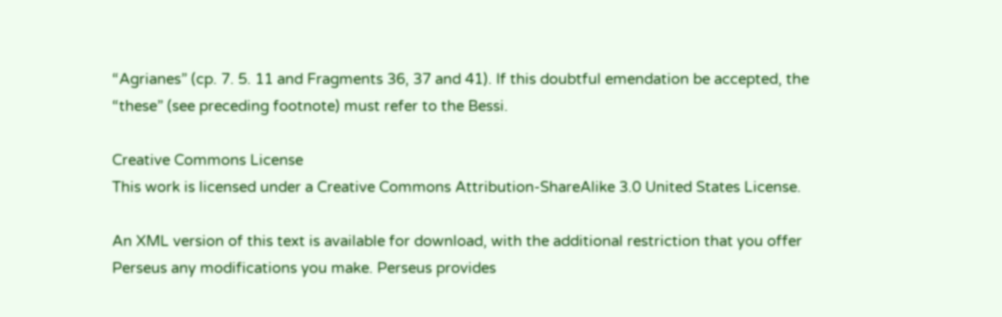“Agrianes” (cp. 7. 5. 11 and Fragments 36, 37 and 41). If this doubtful emendation be accepted, the “these” (see preceding footnote) must refer to the Bessi.

Creative Commons License
This work is licensed under a Creative Commons Attribution-ShareAlike 3.0 United States License.

An XML version of this text is available for download, with the additional restriction that you offer Perseus any modifications you make. Perseus provides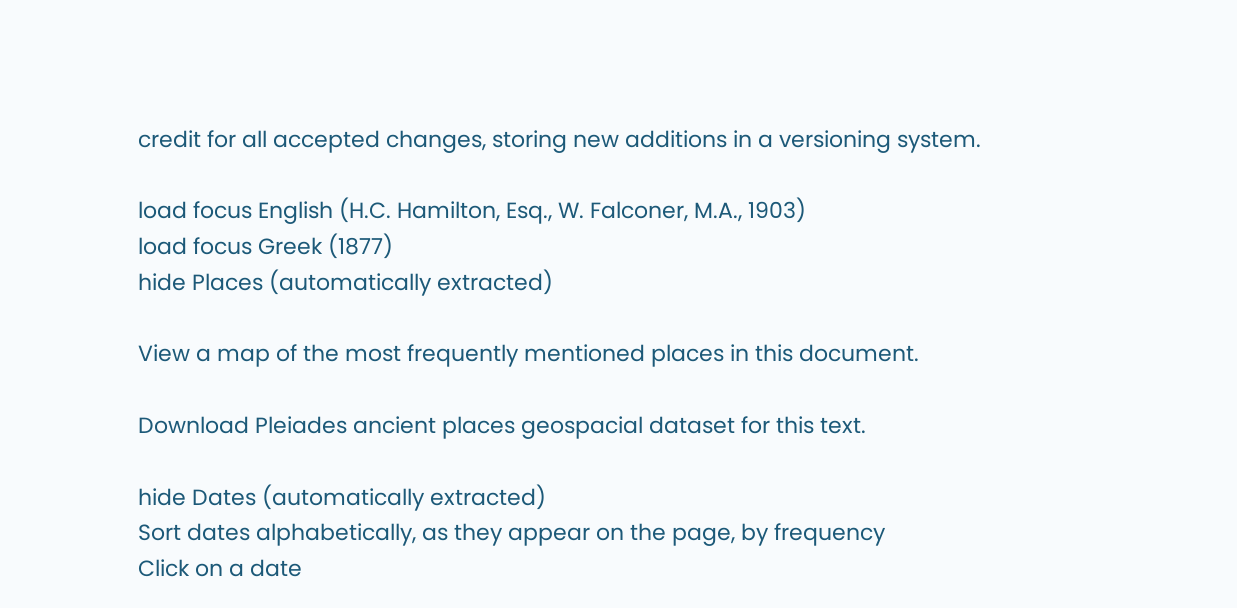credit for all accepted changes, storing new additions in a versioning system.

load focus English (H.C. Hamilton, Esq., W. Falconer, M.A., 1903)
load focus Greek (1877)
hide Places (automatically extracted)

View a map of the most frequently mentioned places in this document.

Download Pleiades ancient places geospacial dataset for this text.

hide Dates (automatically extracted)
Sort dates alphabetically, as they appear on the page, by frequency
Click on a date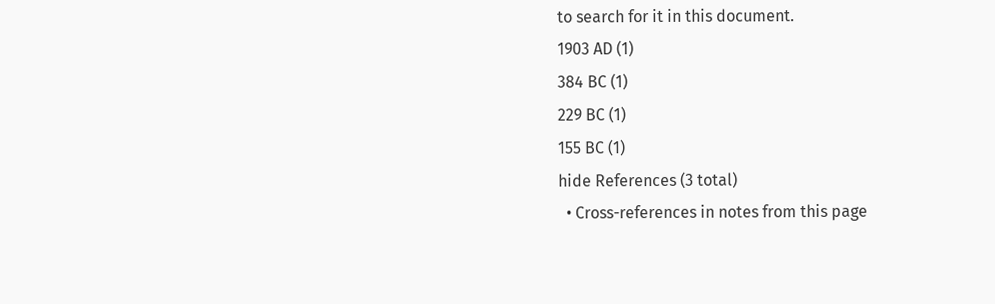to search for it in this document.
1903 AD (1)
384 BC (1)
229 BC (1)
155 BC (1)
hide References (3 total)
  • Cross-references in notes from this page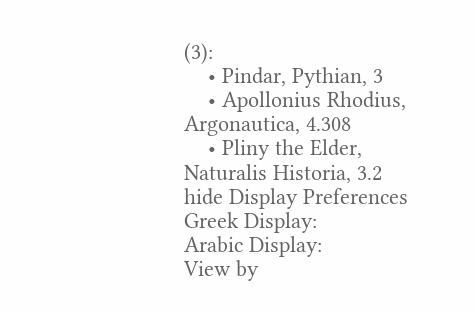(3):
    • Pindar, Pythian, 3
    • Apollonius Rhodius, Argonautica, 4.308
    • Pliny the Elder, Naturalis Historia, 3.2
hide Display Preferences
Greek Display:
Arabic Display:
View by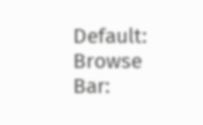Default:
Browse Bar: